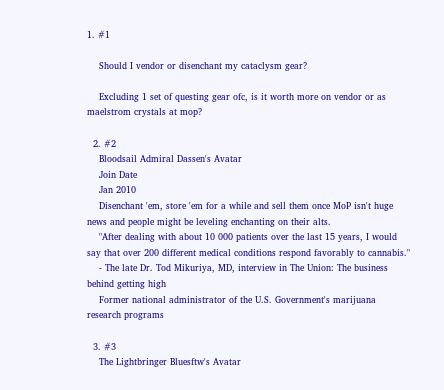1. #1

    Should I vendor or disenchant my cataclysm gear?

    Excluding 1 set of questing gear ofc, is it worth more on vendor or as maelstrom crystals at mop?

  2. #2
    Bloodsail Admiral Dassen's Avatar
    Join Date
    Jan 2010
    Disenchant 'em, store 'em for a while and sell them once MoP isn't huge news and people might be leveling enchanting on their alts.
    "After dealing with about 10 000 patients over the last 15 years, I would say that over 200 different medical conditions respond favorably to cannabis."
    - The late Dr. Tod Mikuriya, MD, interview in The Union: The business behind getting high
    Former national administrator of the U.S. Government's marijuana research programs

  3. #3
    The Lightbringer Bluesftw's Avatar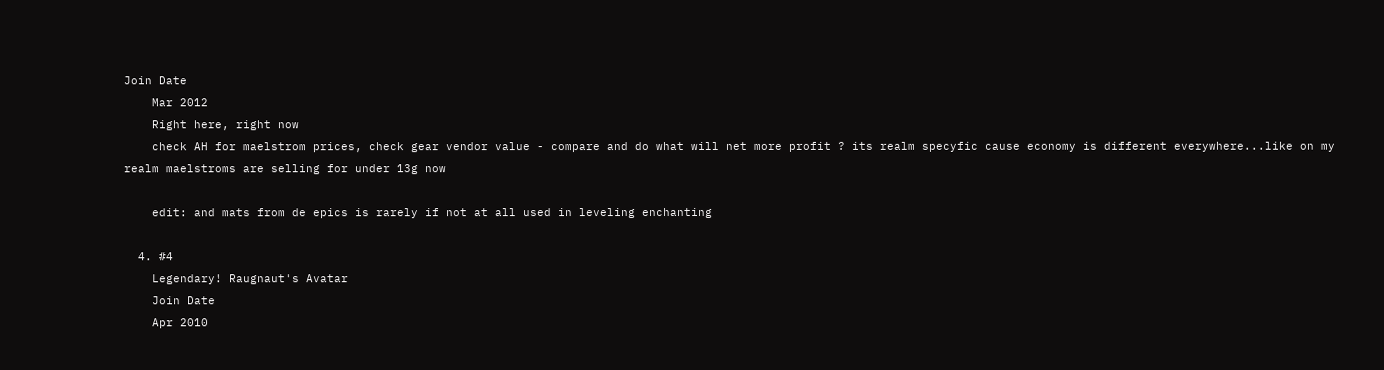Join Date
    Mar 2012
    Right here, right now
    check AH for maelstrom prices, check gear vendor value - compare and do what will net more profit ? its realm specyfic cause economy is different everywhere...like on my realm maelstroms are selling for under 13g now

    edit: and mats from de epics is rarely if not at all used in leveling enchanting

  4. #4
    Legendary! Raugnaut's Avatar
    Join Date
    Apr 2010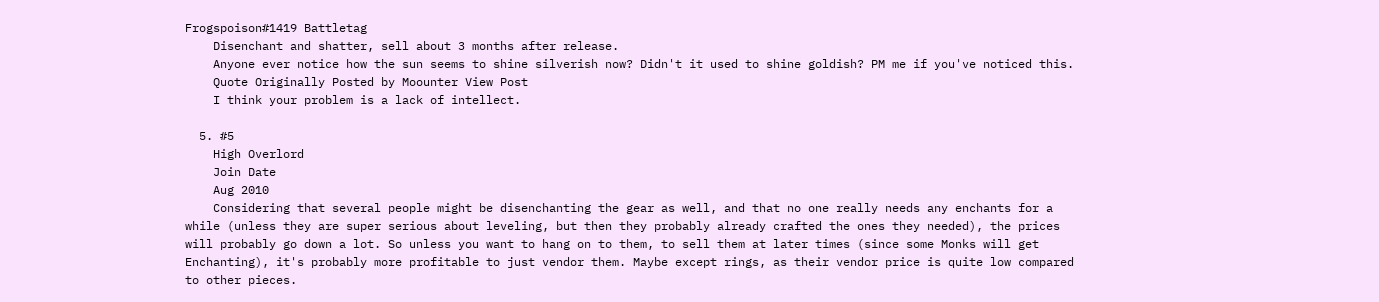Frogspoison#1419 Battletag
    Disenchant and shatter, sell about 3 months after release.
    Anyone ever notice how the sun seems to shine silverish now? Didn't it used to shine goldish? PM me if you've noticed this.
    Quote Originally Posted by Moounter View Post
    I think your problem is a lack of intellect.

  5. #5
    High Overlord
    Join Date
    Aug 2010
    Considering that several people might be disenchanting the gear as well, and that no one really needs any enchants for a while (unless they are super serious about leveling, but then they probably already crafted the ones they needed), the prices will probably go down a lot. So unless you want to hang on to them, to sell them at later times (since some Monks will get Enchanting), it's probably more profitable to just vendor them. Maybe except rings, as their vendor price is quite low compared to other pieces.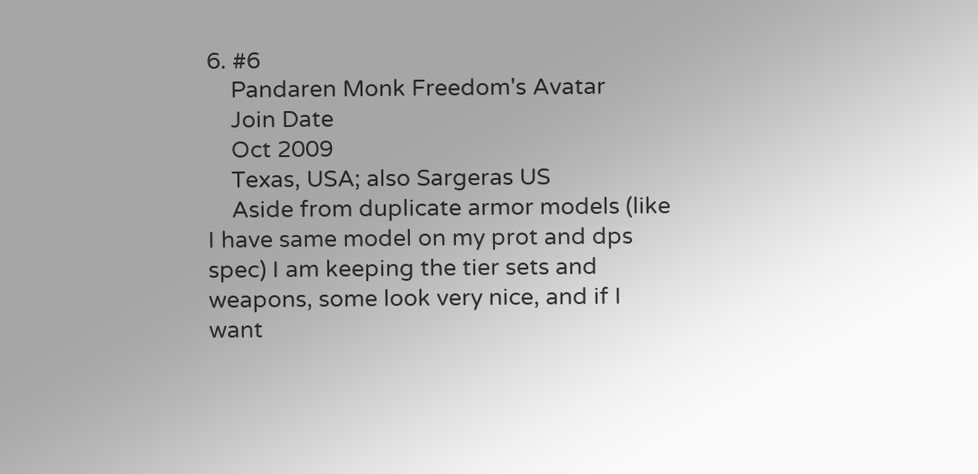6. #6
    Pandaren Monk Freedom's Avatar
    Join Date
    Oct 2009
    Texas, USA; also Sargeras US
    Aside from duplicate armor models (like I have same model on my prot and dps spec) I am keeping the tier sets and weapons, some look very nice, and if I want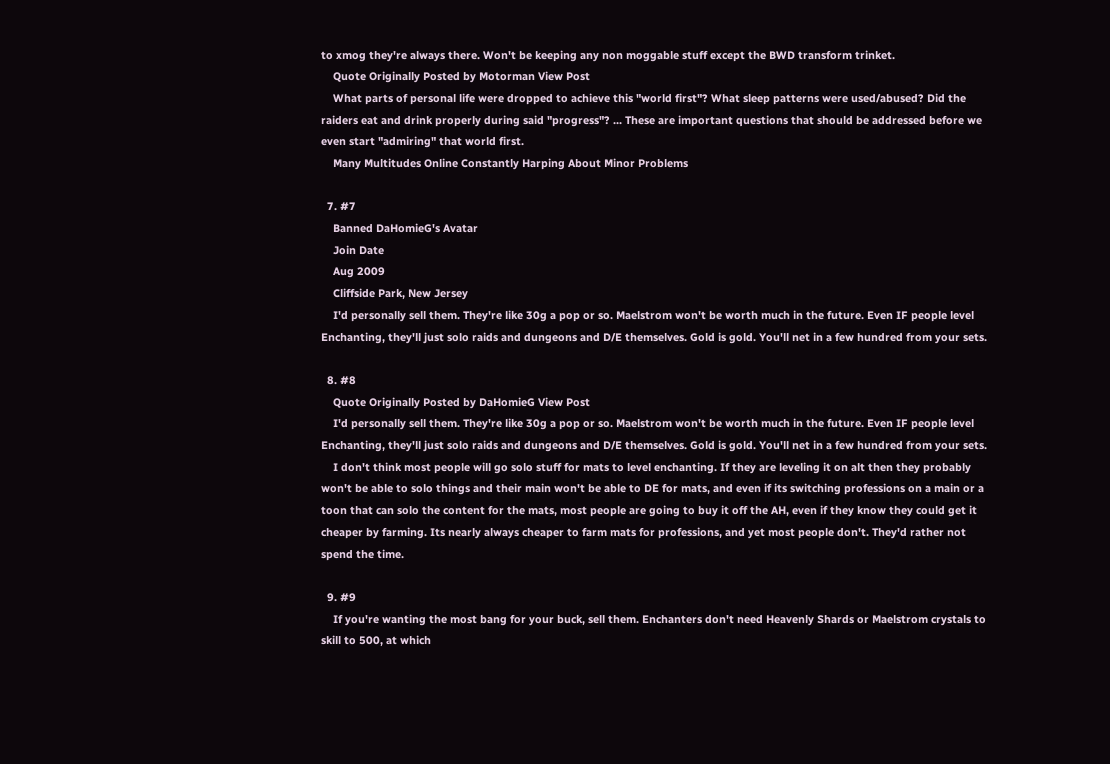to xmog they're always there. Won't be keeping any non moggable stuff except the BWD transform trinket.
    Quote Originally Posted by Motorman View Post
    What parts of personal life were dropped to achieve this "world first"? What sleep patterns were used/abused? Did the raiders eat and drink properly during said "progress"? ... These are important questions that should be addressed before we even start "admiring" that world first.
    Many Multitudes Online Constantly Harping About Minor Problems

  7. #7
    Banned DaHomieG's Avatar
    Join Date
    Aug 2009
    Cliffside Park, New Jersey
    I'd personally sell them. They're like 30g a pop or so. Maelstrom won't be worth much in the future. Even IF people level Enchanting, they'll just solo raids and dungeons and D/E themselves. Gold is gold. You'll net in a few hundred from your sets.

  8. #8
    Quote Originally Posted by DaHomieG View Post
    I'd personally sell them. They're like 30g a pop or so. Maelstrom won't be worth much in the future. Even IF people level Enchanting, they'll just solo raids and dungeons and D/E themselves. Gold is gold. You'll net in a few hundred from your sets.
    I don't think most people will go solo stuff for mats to level enchanting. If they are leveling it on alt then they probably won't be able to solo things and their main won't be able to DE for mats, and even if its switching professions on a main or a toon that can solo the content for the mats, most people are going to buy it off the AH, even if they know they could get it cheaper by farming. Its nearly always cheaper to farm mats for professions, and yet most people don't. They'd rather not spend the time.

  9. #9
    If you're wanting the most bang for your buck, sell them. Enchanters don't need Heavenly Shards or Maelstrom crystals to skill to 500, at which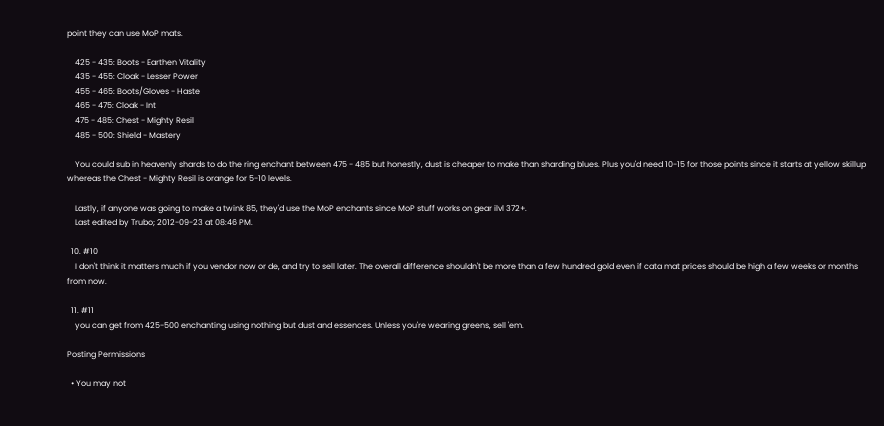point they can use MoP mats.

    425 - 435: Boots - Earthen Vitality
    435 - 455: Cloak - Lesser Power
    455 - 465: Boots/Gloves - Haste
    465 - 475: Cloak - Int
    475 - 485: Chest - Mighty Resil
    485 - 500: Shield - Mastery

    You could sub in heavenly shards to do the ring enchant between 475 - 485 but honestly, dust is cheaper to make than sharding blues. Plus you'd need 10-15 for those points since it starts at yellow skillup whereas the Chest - Mighty Resil is orange for 5-10 levels.

    Lastly, if anyone was going to make a twink 85, they'd use the MoP enchants since MoP stuff works on gear ilvl 372+.
    Last edited by Trubo; 2012-09-23 at 08:46 PM.

  10. #10
    I don't think it matters much if you vendor now or de, and try to sell later. The overall difference shouldn't be more than a few hundred gold even if cata mat prices should be high a few weeks or months from now.

  11. #11
    you can get from 425-500 enchanting using nothing but dust and essences. Unless you're wearing greens, sell 'em.

Posting Permissions

  • You may not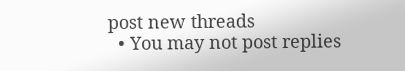post new threads
  • You may not post replies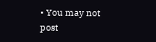• You may not post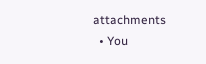attachments
  • You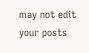may not edit your posts